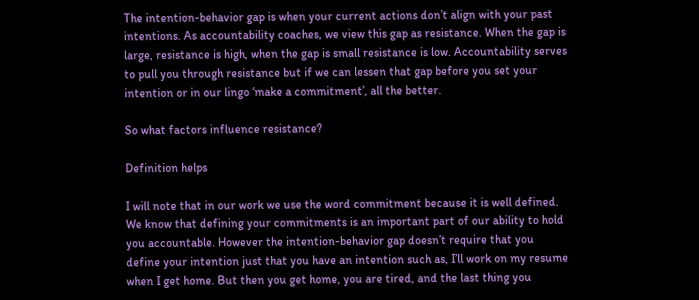The intention-behavior gap is when your current actions don’t align with your past intentions. As accountability coaches, we view this gap as resistance. When the gap is large, resistance is high, when the gap is small resistance is low. Accountability serves to pull you through resistance but if we can lessen that gap before you set your intention or in our lingo ‘make a commitment’, all the better.

So what factors influence resistance?

Definition helps

I will note that in our work we use the word commitment because it is well defined. We know that defining your commitments is an important part of our ability to hold you accountable. However the intention-behavior gap doesn’t require that you define your intention just that you have an intention such as, I’ll work on my resume when I get home. But then you get home, you are tired, and the last thing you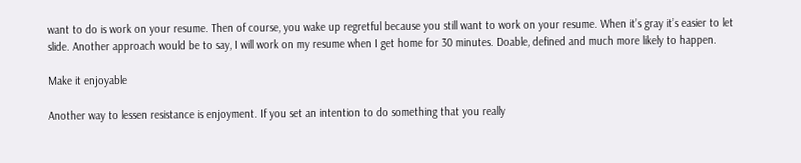want to do is work on your resume. Then of course, you wake up regretful because you still want to work on your resume. When it’s gray it’s easier to let slide. Another approach would be to say, I will work on my resume when I get home for 30 minutes. Doable, defined and much more likely to happen.

Make it enjoyable

Another way to lessen resistance is enjoyment. If you set an intention to do something that you really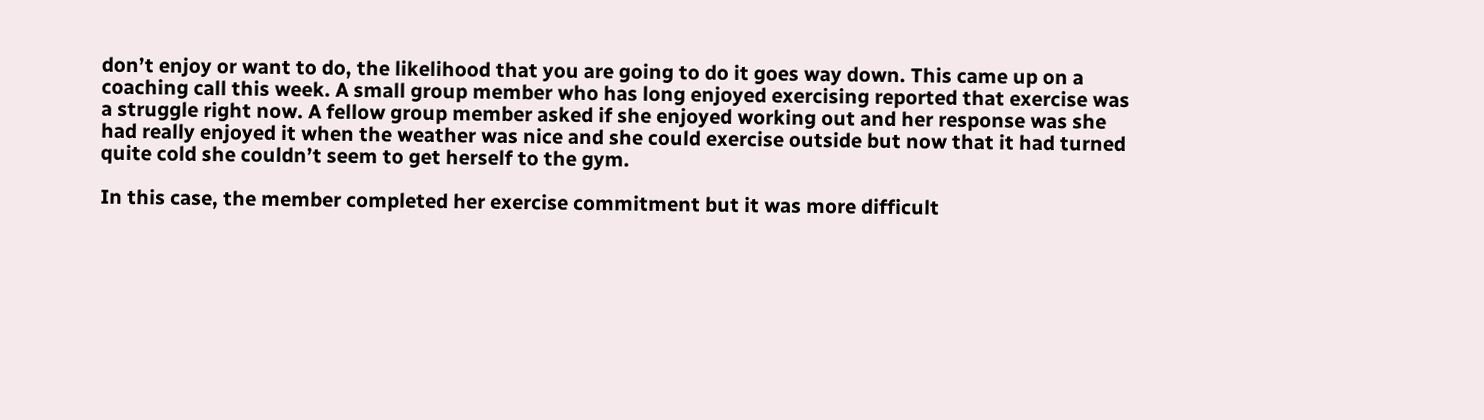don’t enjoy or want to do, the likelihood that you are going to do it goes way down. This came up on a coaching call this week. A small group member who has long enjoyed exercising reported that exercise was a struggle right now. A fellow group member asked if she enjoyed working out and her response was she had really enjoyed it when the weather was nice and she could exercise outside but now that it had turned quite cold she couldn’t seem to get herself to the gym.

In this case, the member completed her exercise commitment but it was more difficult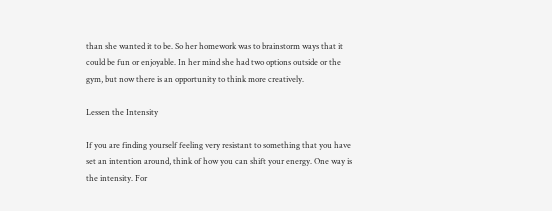than she wanted it to be. So her homework was to brainstorm ways that it could be fun or enjoyable. In her mind she had two options outside or the gym, but now there is an opportunity to think more creatively.

Lessen the Intensity

If you are finding yourself feeling very resistant to something that you have set an intention around, think of how you can shift your energy. One way is the intensity. For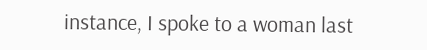instance, I spoke to a woman last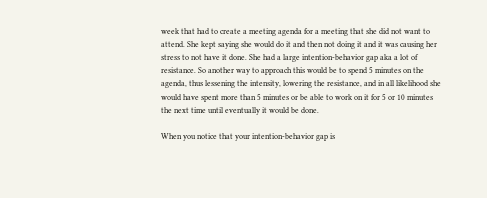week that had to create a meeting agenda for a meeting that she did not want to attend. She kept saying she would do it and then not doing it and it was causing her stress to not have it done. She had a large intention-behavior gap aka a lot of resistance. So another way to approach this would be to spend 5 minutes on the agenda, thus lessening the intensity, lowering the resistance, and in all likelihood she would have spent more than 5 minutes or be able to work on it for 5 or 10 minutes the next time until eventually it would be done.

When you notice that your intention-behavior gap is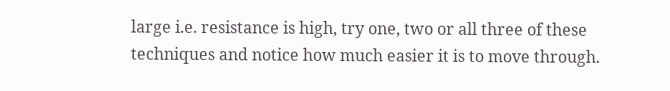large i.e. resistance is high, try one, two or all three of these techniques and notice how much easier it is to move through.